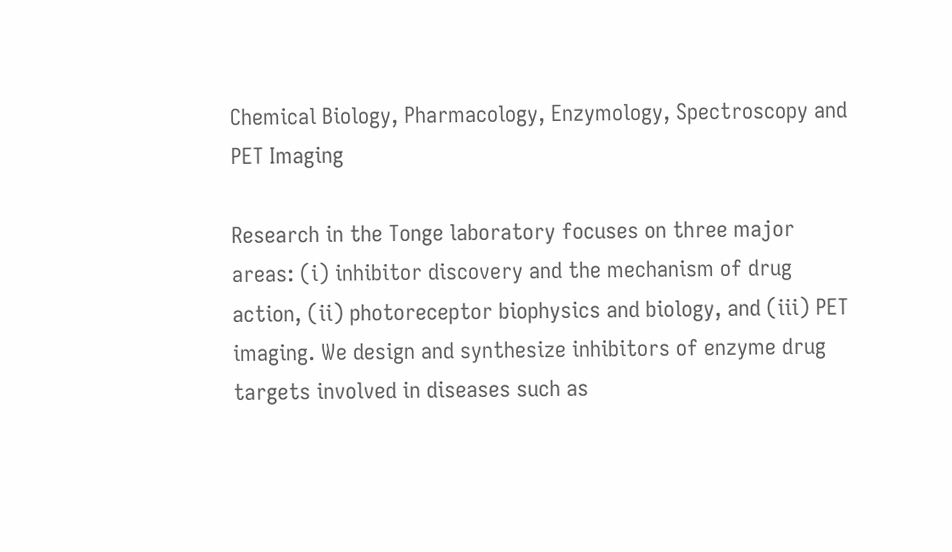Chemical Biology, Pharmacology, Enzymology, Spectroscopy and PET Imaging

Research in the Tonge laboratory focuses on three major areas: (i) inhibitor discovery and the mechanism of drug action, (ii) photoreceptor biophysics and biology, and (iii) PET imaging. We design and synthesize inhibitors of enzyme drug targets involved in diseases such as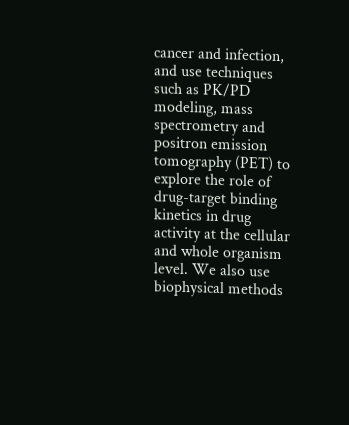cancer and infection, and use techniques such as PK/PD modeling, mass spectrometry and positron emission tomography (PET) to explore the role of drug-target binding kinetics in drug activity at the cellular and whole organism level. We also use biophysical methods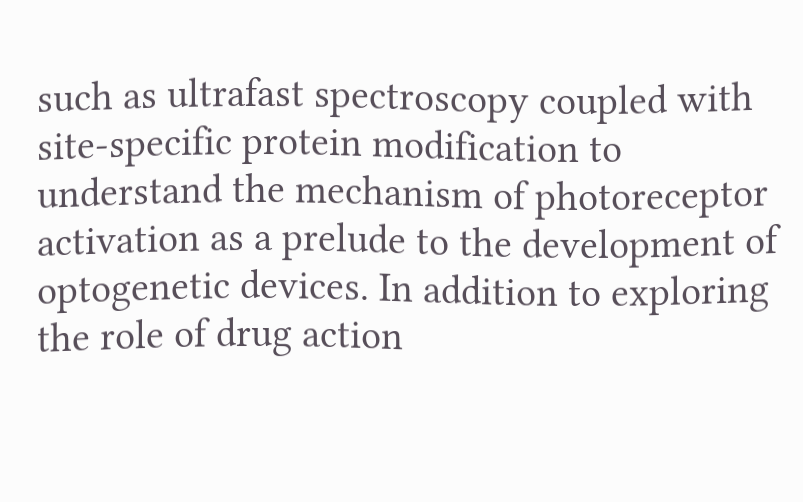such as ultrafast spectroscopy coupled with site-specific protein modification to understand the mechanism of photoreceptor activation as a prelude to the development of optogenetic devices. In addition to exploring the role of drug action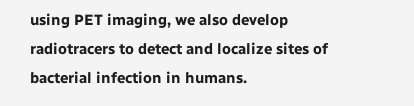using PET imaging, we also develop radiotracers to detect and localize sites of bacterial infection in humans.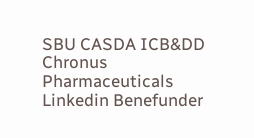SBU CASDA ICB&DD Chronus Pharmaceuticals Linkedin Benefunder